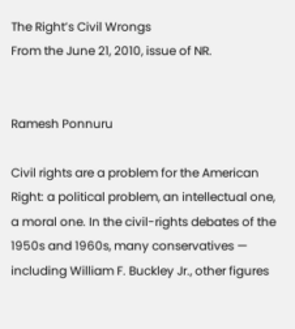The Right’s Civil Wrongs
From the June 21, 2010, issue of NR.


Ramesh Ponnuru

Civil rights are a problem for the American Right: a political problem, an intellectual one, a moral one. In the civil-rights debates of the 1950s and 1960s, many conservatives — including William F. Buckley Jr., other figures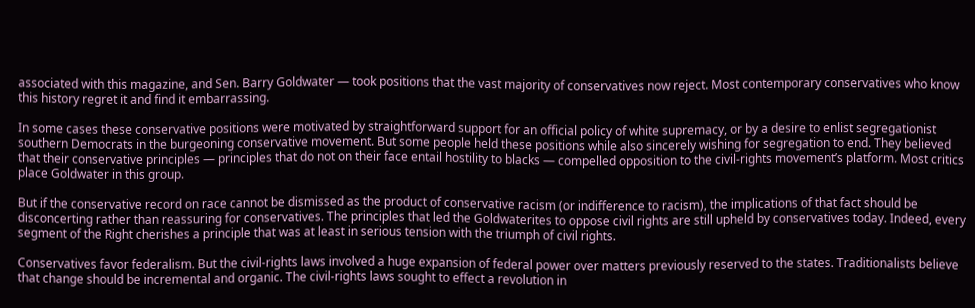associated with this magazine, and Sen. Barry Goldwater — took positions that the vast majority of conservatives now reject. Most contemporary conservatives who know this history regret it and find it embarrassing.

In some cases these conservative positions were motivated by straightforward support for an official policy of white supremacy, or by a desire to enlist segregationist southern Democrats in the burgeoning conservative movement. But some people held these positions while also sincerely wishing for segregation to end. They believed that their conservative principles — principles that do not on their face entail hostility to blacks — compelled opposition to the civil-rights movement’s platform. Most critics place Goldwater in this group.

But if the conservative record on race cannot be dismissed as the product of conservative racism (or indifference to racism), the implications of that fact should be disconcerting rather than reassuring for conservatives. The principles that led the Goldwaterites to oppose civil rights are still upheld by conservatives today. Indeed, every segment of the Right cherishes a principle that was at least in serious tension with the triumph of civil rights.

Conservatives favor federalism. But the civil-rights laws involved a huge expansion of federal power over matters previously reserved to the states. Traditionalists believe that change should be incremental and organic. The civil-rights laws sought to effect a revolution in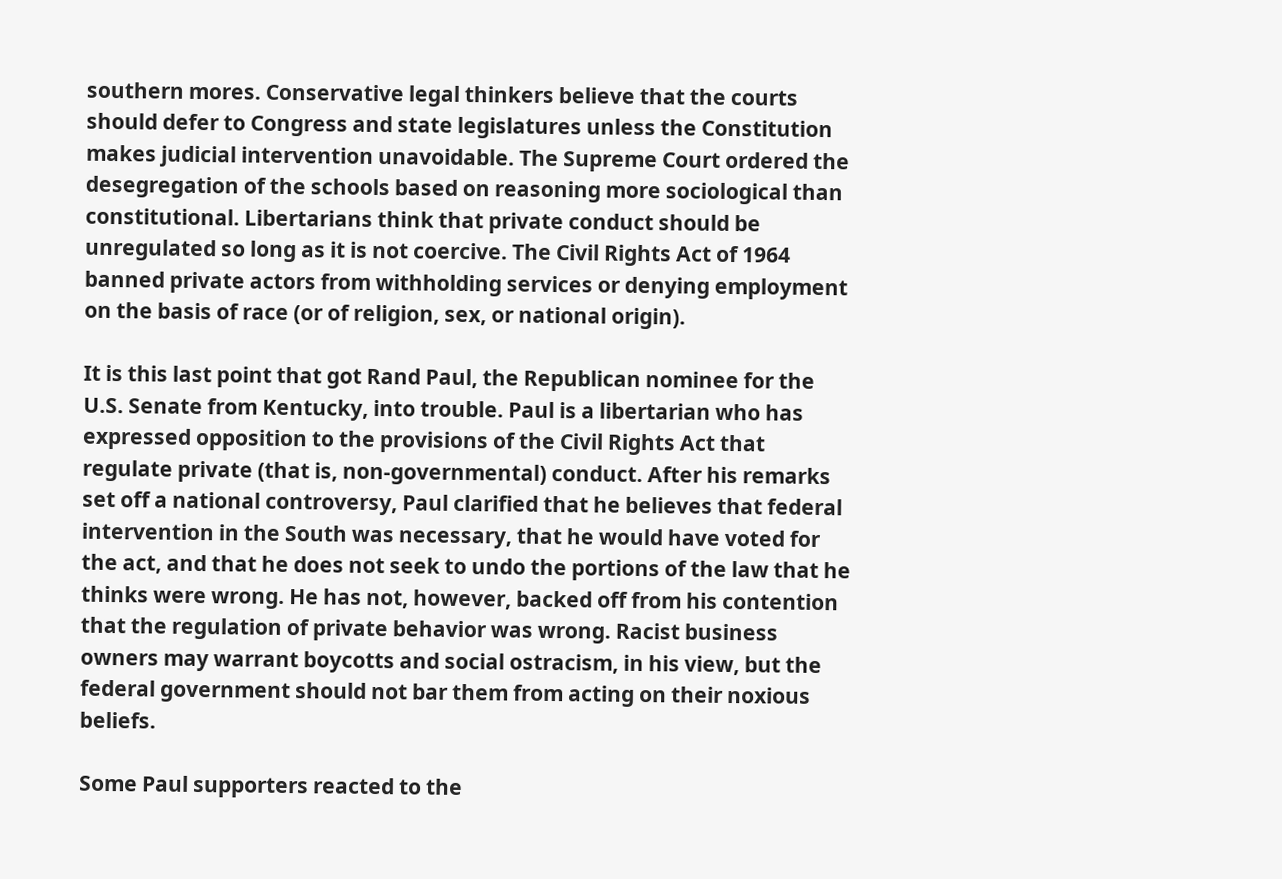southern mores. Conservative legal thinkers believe that the courts should defer to Congress and state legislatures unless the Constitution makes judicial intervention unavoidable. The Supreme Court ordered the desegregation of the schools based on reasoning more sociological than constitutional. Libertarians think that private conduct should be unregulated so long as it is not coercive. The Civil Rights Act of 1964 banned private actors from withholding services or denying employment on the basis of race (or of religion, sex, or national origin).

It is this last point that got Rand Paul, the Republican nominee for the U.S. Senate from Kentucky, into trouble. Paul is a libertarian who has expressed opposition to the provisions of the Civil Rights Act that regulate private (that is, non-governmental) conduct. After his remarks set off a national controversy, Paul clarified that he believes that federal intervention in the South was necessary, that he would have voted for the act, and that he does not seek to undo the portions of the law that he thinks were wrong. He has not, however, backed off from his contention that the regulation of private behavior was wrong. Racist business owners may warrant boycotts and social ostracism, in his view, but the federal government should not bar them from acting on their noxious beliefs.

Some Paul supporters reacted to the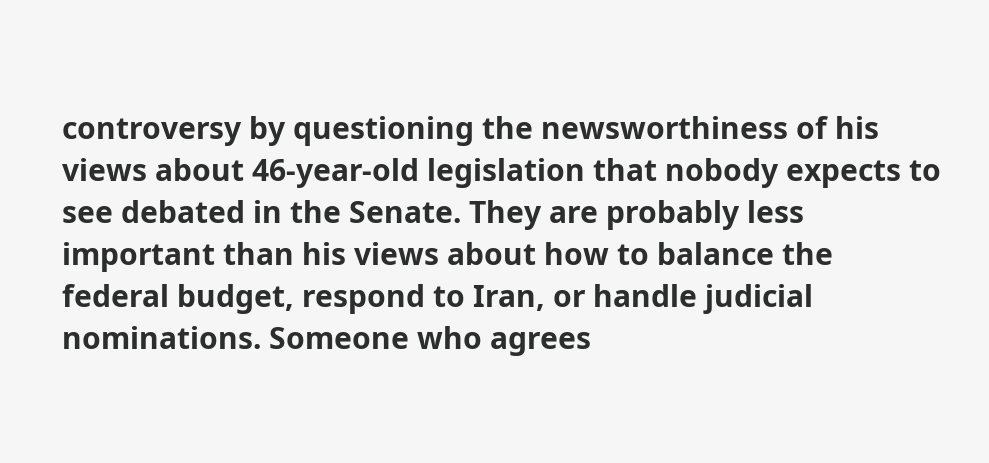controversy by questioning the newsworthiness of his views about 46-year-old legislation that nobody expects to see debated in the Senate. They are probably less important than his views about how to balance the federal budget, respond to Iran, or handle judicial nominations. Someone who agrees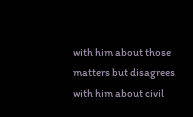with him about those matters but disagrees with him about civil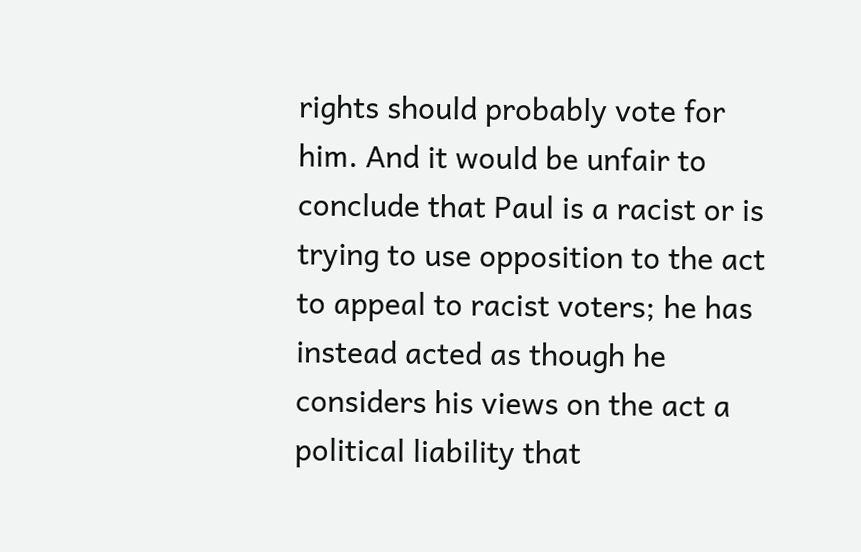rights should probably vote for him. And it would be unfair to conclude that Paul is a racist or is trying to use opposition to the act to appeal to racist voters; he has instead acted as though he considers his views on the act a political liability that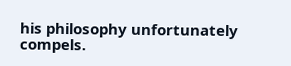his philosophy unfortunately compels.